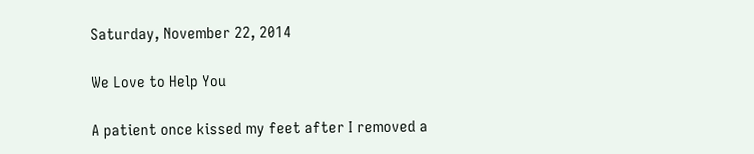Saturday, November 22, 2014

We Love to Help You

A patient once kissed my feet after I removed a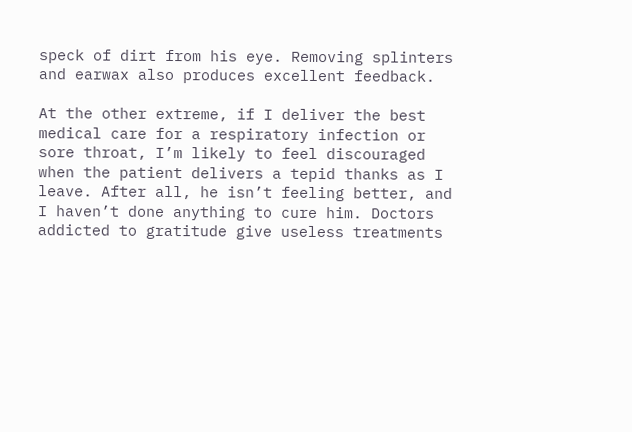speck of dirt from his eye. Removing splinters and earwax also produces excellent feedback.

At the other extreme, if I deliver the best medical care for a respiratory infection or sore throat, I’m likely to feel discouraged when the patient delivers a tepid thanks as I leave. After all, he isn’t feeling better, and I haven’t done anything to cure him. Doctors addicted to gratitude give useless treatments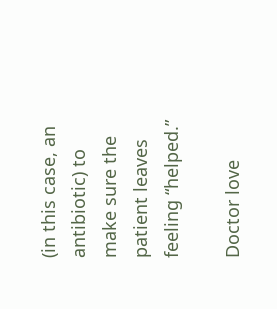(in this case, an antibiotic) to make sure the patient leaves feeling “helped.”

Doctor love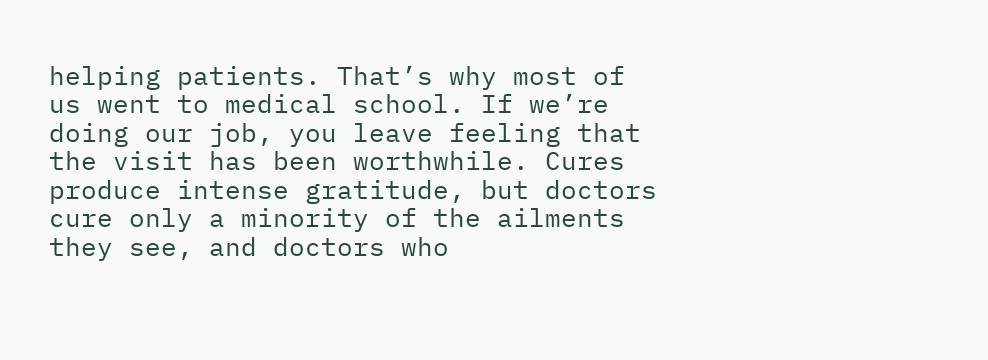helping patients. That’s why most of us went to medical school. If we’re doing our job, you leave feeling that the visit has been worthwhile. Cures produce intense gratitude, but doctors cure only a minority of the ailments they see, and doctors who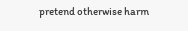pretend otherwise harm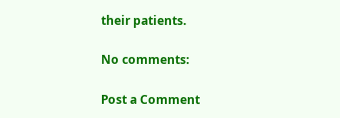their patients.

No comments:

Post a Comment